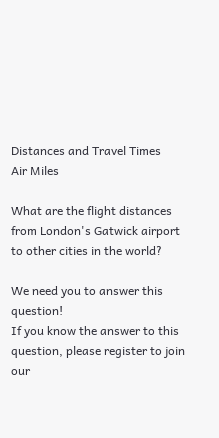Distances and Travel Times
Air Miles

What are the flight distances from London's Gatwick airport to other cities in the world?

We need you to answer this question!
If you know the answer to this question, please register to join our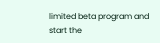limited beta program and start the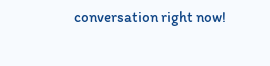conversation right now!